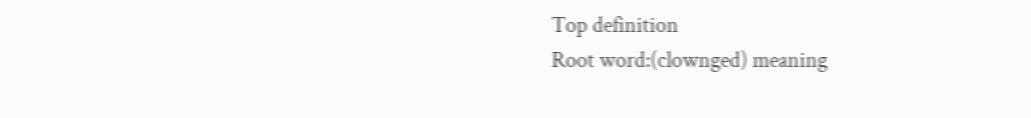Top definition
Root word:(clownged) meaning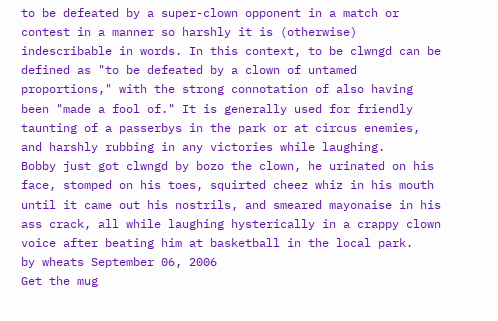to be defeated by a super-clown opponent in a match or contest in a manner so harshly it is (otherwise) indescribable in words. In this context, to be clwngd can be defined as "to be defeated by a clown of untamed proportions," with the strong connotation of also having been "made a fool of." It is generally used for friendly taunting of a passerbys in the park or at circus enemies, and harshly rubbing in any victories while laughing.
Bobby just got clwngd by bozo the clown, he urinated on his face, stomped on his toes, squirted cheez whiz in his mouth until it came out his nostrils, and smeared mayonaise in his ass crack, all while laughing hysterically in a crappy clown voice after beating him at basketball in the local park.
by wheats September 06, 2006
Get the mug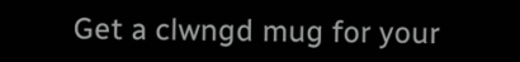Get a clwngd mug for your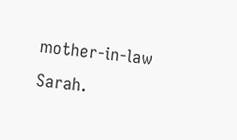mother-in-law Sarah.